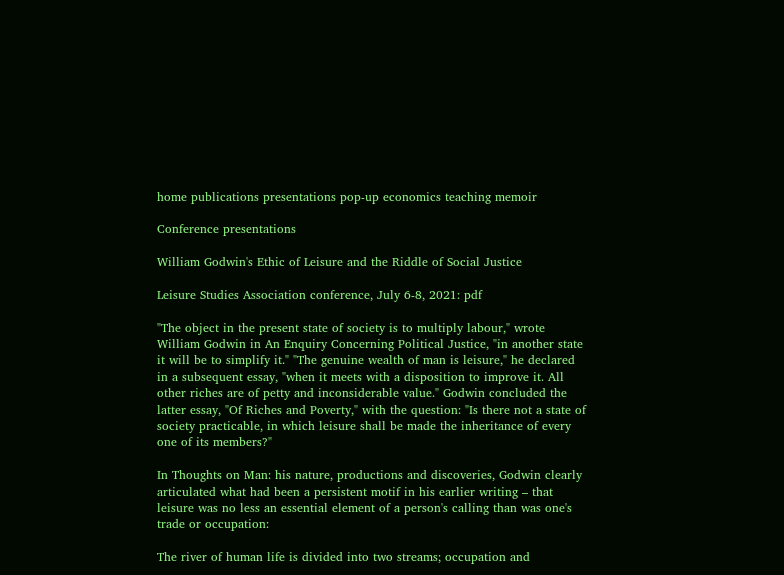home publications presentations pop-up economics teaching memoir

Conference presentations

William Godwin's Ethic of Leisure and the Riddle of Social Justice

Leisure Studies Association conference, July 6-8, 2021: pdf

"The object in the present state of society is to multiply labour," wrote William Godwin in An Enquiry Concerning Political Justice, "in another state it will be to simplify it." "The genuine wealth of man is leisure," he declared in a subsequent essay, "when it meets with a disposition to improve it. All other riches are of petty and inconsiderable value." Godwin concluded the latter essay, "Of Riches and Poverty," with the question: "Is there not a state of society practicable, in which leisure shall be made the inheritance of every one of its members?"

In Thoughts on Man: his nature, productions and discoveries, Godwin clearly articulated what had been a persistent motif in his earlier writing – that leisure was no less an essential element of a person's calling than was one's trade or occupation:

The river of human life is divided into two streams; occupation and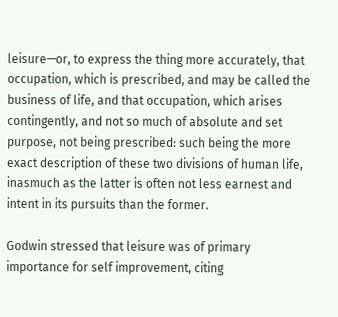leisure—or, to express the thing more accurately, that occupation, which is prescribed, and may be called the business of life, and that occupation, which arises contingently, and not so much of absolute and set purpose, not being prescribed: such being the more exact description of these two divisions of human life, inasmuch as the latter is often not less earnest and intent in its pursuits than the former.

Godwin stressed that leisure was of primary importance for self improvement, citing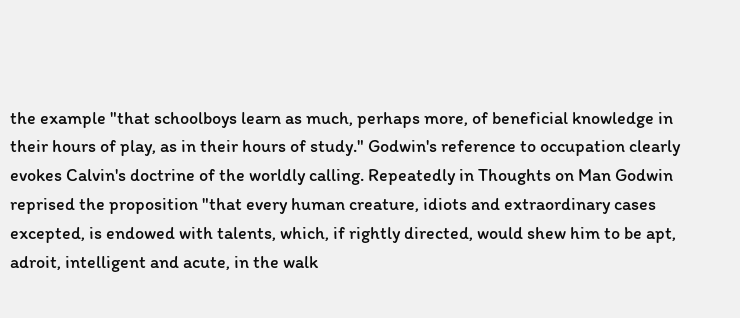the example "that schoolboys learn as much, perhaps more, of beneficial knowledge in their hours of play, as in their hours of study." Godwin's reference to occupation clearly evokes Calvin's doctrine of the worldly calling. Repeatedly in Thoughts on Man Godwin reprised the proposition "that every human creature, idiots and extraordinary cases excepted, is endowed with talents, which, if rightly directed, would shew him to be apt, adroit, intelligent and acute, in the walk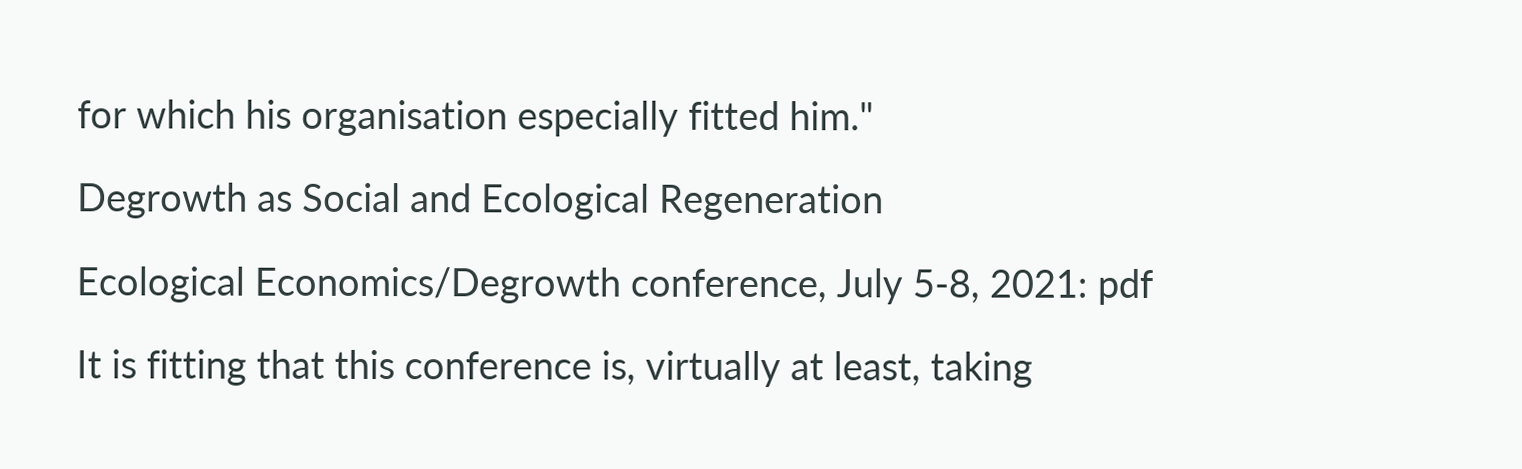for which his organisation especially fitted him."

Degrowth as Social and Ecological Regeneration

Ecological Economics/Degrowth conference, July 5-8, 2021: pdf

It is fitting that this conference is, virtually at least, taking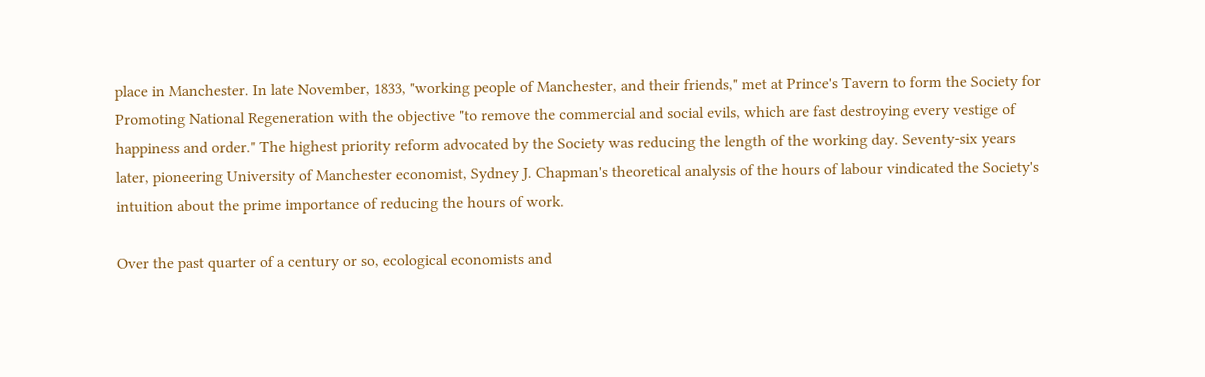place in Manchester. In late November, 1833, "working people of Manchester, and their friends," met at Prince's Tavern to form the Society for Promoting National Regeneration with the objective "to remove the commercial and social evils, which are fast destroying every vestige of happiness and order." The highest priority reform advocated by the Society was reducing the length of the working day. Seventy-six years later, pioneering University of Manchester economist, Sydney J. Chapman's theoretical analysis of the hours of labour vindicated the Society's intuition about the prime importance of reducing the hours of work.

Over the past quarter of a century or so, ecological economists and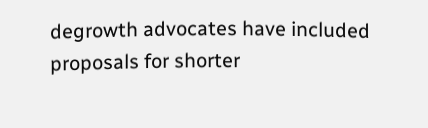degrowth advocates have included proposals for shorter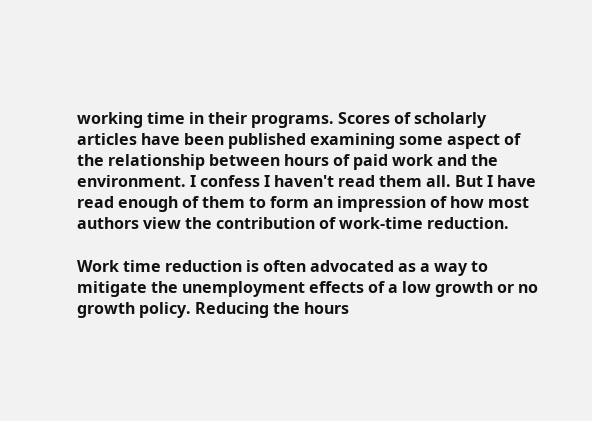working time in their programs. Scores of scholarly articles have been published examining some aspect of the relationship between hours of paid work and the environment. I confess I haven't read them all. But I have read enough of them to form an impression of how most authors view the contribution of work-time reduction.

Work time reduction is often advocated as a way to mitigate the unemployment effects of a low growth or no growth policy. Reducing the hours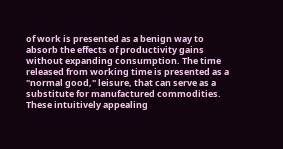of work is presented as a benign way to absorb the effects of productivity gains without expanding consumption. The time released from working time is presented as a "normal good," leisure, that can serve as a substitute for manufactured commodities. These intuitively appealing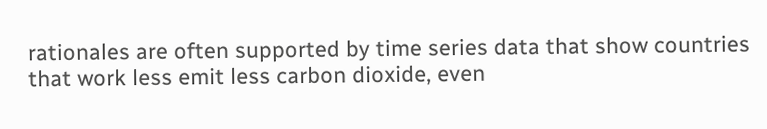rationales are often supported by time series data that show countries that work less emit less carbon dioxide, even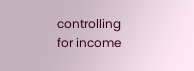controlling for income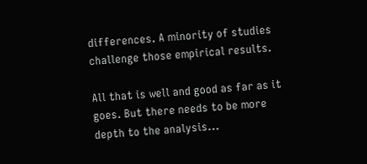differences. A minority of studies challenge those empirical results.

All that is well and good as far as it goes. But there needs to be more depth to the analysis...